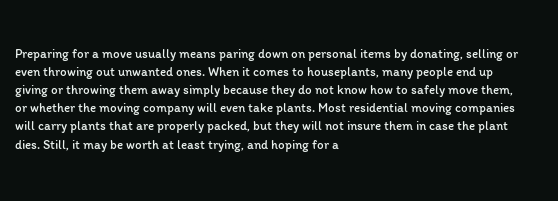Preparing for a move usually means paring down on personal items by donating, selling or even throwing out unwanted ones. When it comes to houseplants, many people end up giving or throwing them away simply because they do not know how to safely move them, or whether the moving company will even take plants. Most residential moving companies will carry plants that are properly packed, but they will not insure them in case the plant dies. Still, it may be worth at least trying, and hoping for a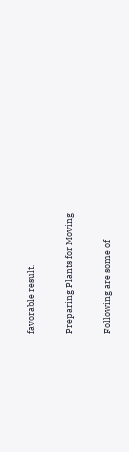favorable result.

Preparing Plants for Moving

Following are some of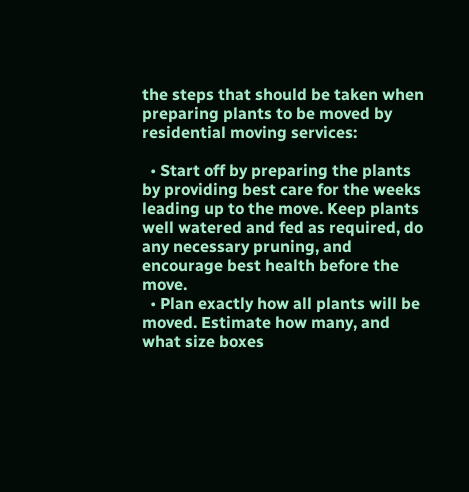the steps that should be taken when preparing plants to be moved by residential moving services:

  • Start off by preparing the plants by providing best care for the weeks leading up to the move. Keep plants well watered and fed as required, do any necessary pruning, and encourage best health before the move.
  • Plan exactly how all plants will be moved. Estimate how many, and what size boxes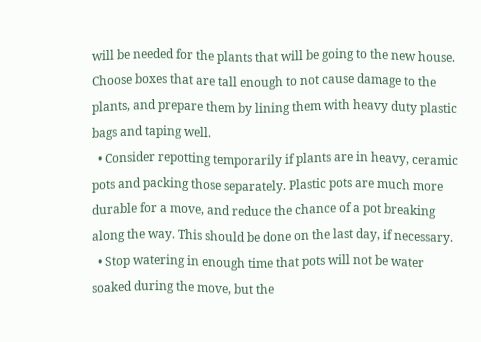will be needed for the plants that will be going to the new house. Choose boxes that are tall enough to not cause damage to the plants, and prepare them by lining them with heavy duty plastic bags and taping well.
  • Consider repotting temporarily if plants are in heavy, ceramic pots and packing those separately. Plastic pots are much more durable for a move, and reduce the chance of a pot breaking along the way. This should be done on the last day, if necessary.
  • Stop watering in enough time that pots will not be water soaked during the move, but the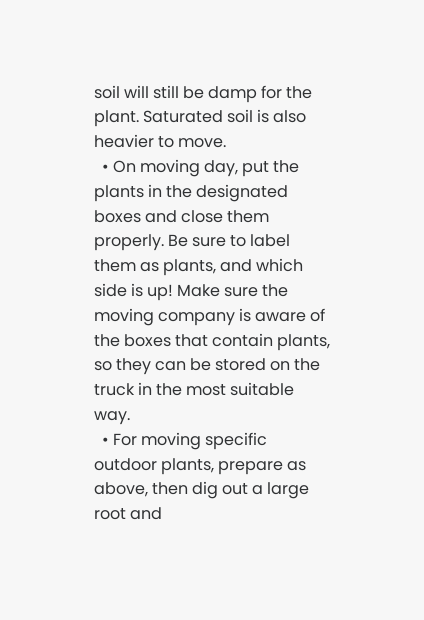soil will still be damp for the plant. Saturated soil is also heavier to move.
  • On moving day, put the plants in the designated boxes and close them properly. Be sure to label them as plants, and which side is up! Make sure the moving company is aware of the boxes that contain plants, so they can be stored on the truck in the most suitable way.
  • For moving specific outdoor plants, prepare as above, then dig out a large root and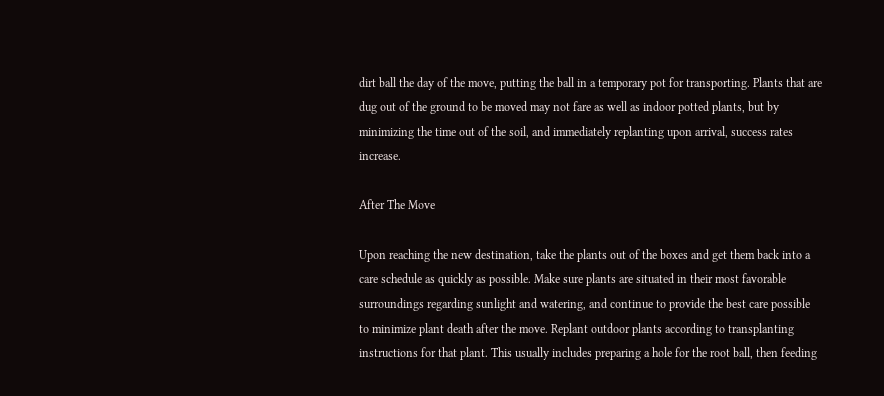dirt ball the day of the move, putting the ball in a temporary pot for transporting. Plants that are dug out of the ground to be moved may not fare as well as indoor potted plants, but by minimizing the time out of the soil, and immediately replanting upon arrival, success rates increase.

After The Move

Upon reaching the new destination, take the plants out of the boxes and get them back into a care schedule as quickly as possible. Make sure plants are situated in their most favorable surroundings regarding sunlight and watering, and continue to provide the best care possible to minimize plant death after the move. Replant outdoor plants according to transplanting instructions for that plant. This usually includes preparing a hole for the root ball, then feeding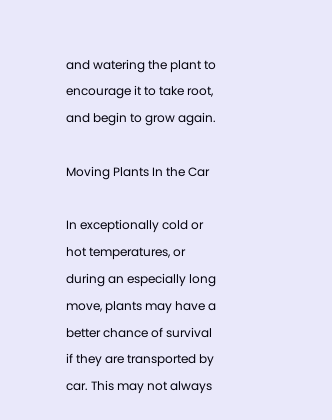and watering the plant to encourage it to take root, and begin to grow again.

Moving Plants In the Car

In exceptionally cold or hot temperatures, or during an especially long move, plants may have a better chance of survival if they are transported by car. This may not always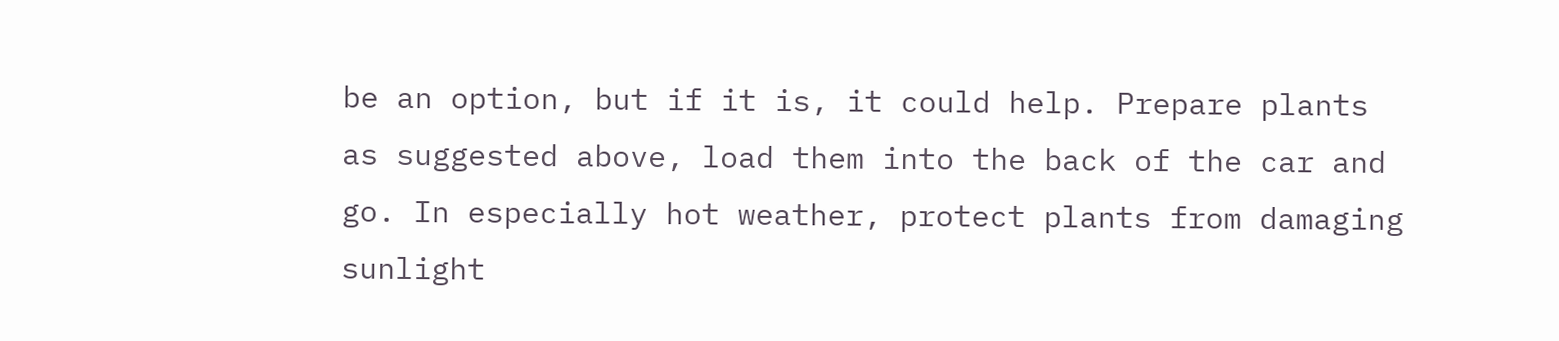be an option, but if it is, it could help. Prepare plants as suggested above, load them into the back of the car and go. In especially hot weather, protect plants from damaging sunlight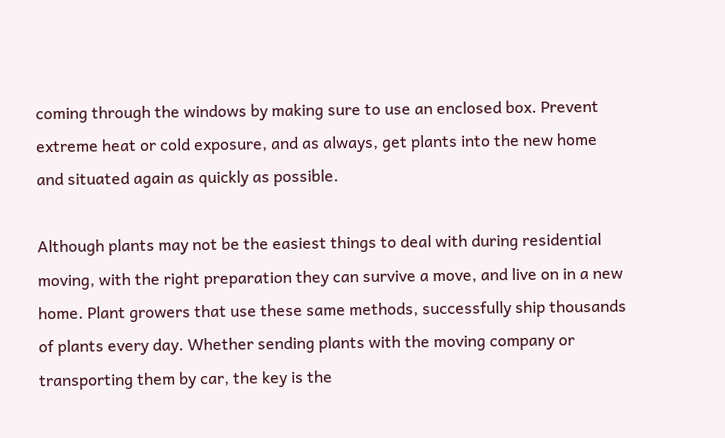coming through the windows by making sure to use an enclosed box. Prevent extreme heat or cold exposure, and as always, get plants into the new home and situated again as quickly as possible.

Although plants may not be the easiest things to deal with during residential moving, with the right preparation they can survive a move, and live on in a new home. Plant growers that use these same methods, successfully ship thousands of plants every day. Whether sending plants with the moving company or transporting them by car, the key is the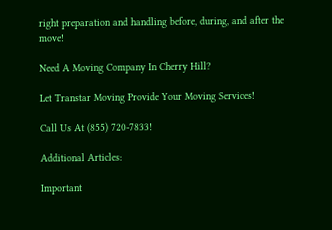right preparation and handling before, during, and after the move!

Need A Moving Company In Cherry Hill?

Let Transtar Moving Provide Your Moving Services!

Call Us At (855) 720-7833!

Additional Articles:

Important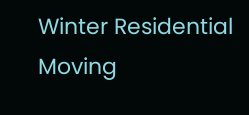Winter Residential Moving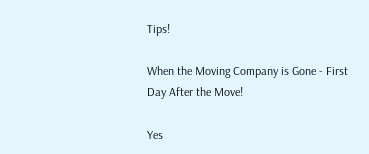Tips!

When the Moving Company is Gone - First Day After the Move!

Yes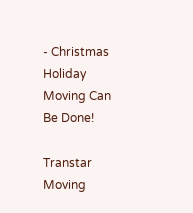- Christmas Holiday Moving Can Be Done!

Transtar Moving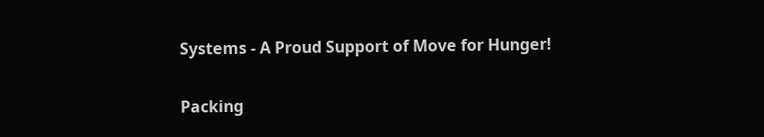Systems - A Proud Support of Move for Hunger!

Packing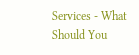Services - What Should You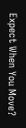Expect When You Move?